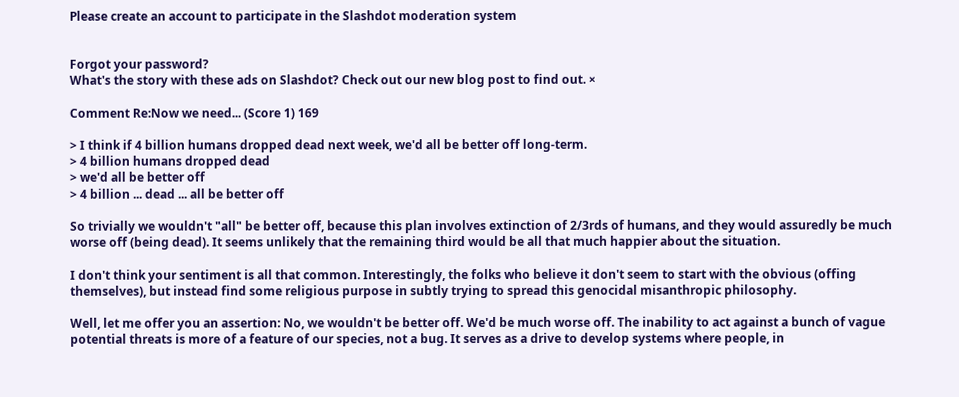Please create an account to participate in the Slashdot moderation system


Forgot your password?
What's the story with these ads on Slashdot? Check out our new blog post to find out. ×

Comment Re:Now we need... (Score 1) 169

> I think if 4 billion humans dropped dead next week, we'd all be better off long-term.
> 4 billion humans dropped dead
> we'd all be better off
> 4 billion ... dead ... all be better off

So trivially we wouldn't "all" be better off, because this plan involves extinction of 2/3rds of humans, and they would assuredly be much worse off (being dead). It seems unlikely that the remaining third would be all that much happier about the situation.

I don't think your sentiment is all that common. Interestingly, the folks who believe it don't seem to start with the obvious (offing themselves), but instead find some religious purpose in subtly trying to spread this genocidal misanthropic philosophy.

Well, let me offer you an assertion: No, we wouldn't be better off. We'd be much worse off. The inability to act against a bunch of vague potential threats is more of a feature of our species, not a bug. It serves as a drive to develop systems where people, in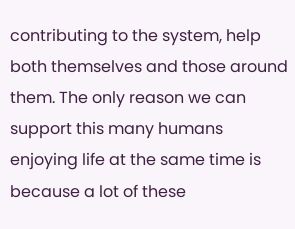contributing to the system, help both themselves and those around them. The only reason we can support this many humans enjoying life at the same time is because a lot of these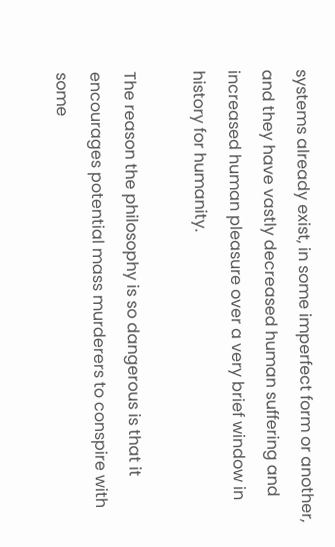systems already exist, in some imperfect form or another, and they have vastly decreased human suffering and increased human pleasure over a very brief window in history for humanity.

The reason the philosophy is so dangerous is that it encourages potential mass murderers to conspire with some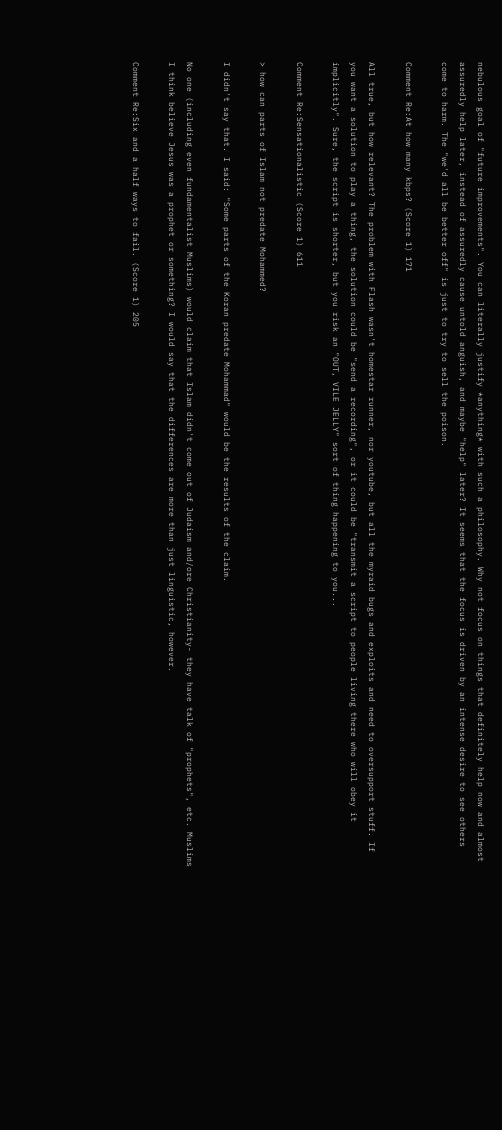nebulous goal of "future improvements". You can literally justify *anything* with such a philosophy. Why not focus on things that definitely help now and almost assuredly help later, instead of assuredly cause untold anguish, and maybe "help" later? It seems that the focus is driven by an intense desire to see others come to harm. The "we'd all be better off" is just to try to sell the poison.

Comment Re:At how many kbps? (Score 1) 171

All true, but how relevant? The problem with Flash wasn't homestar runner, nor youtube, but all the myraid bugs and exploits and need to oversupport stuff. If you want a solution to play a thing, the solution could be "send a recording", or it could be "transmit a script to people living there who will obey it implicitly". Sure, the script is shorter, but you risk an "OUT, VILE JELLY" sort of thing happening to you...

Comment Re:Sensationalistic (Score 1) 611

> how can parts of Islam not predate Mohammed?

I didn't say that. I said: "Some parts of the Koran predate Mohammad" would be the results of the claim.

No one (including even fundamentalist Muslims) would claim that Islam didn't come out of Judaism and/ore Christianity- they have talk of "prophets", etc. Muslims I think believe Jesus was a prophet or something? I would say that the differences are more than just linguistic, however.

Comment Re:Six and a half ways to fail. (Score 1) 205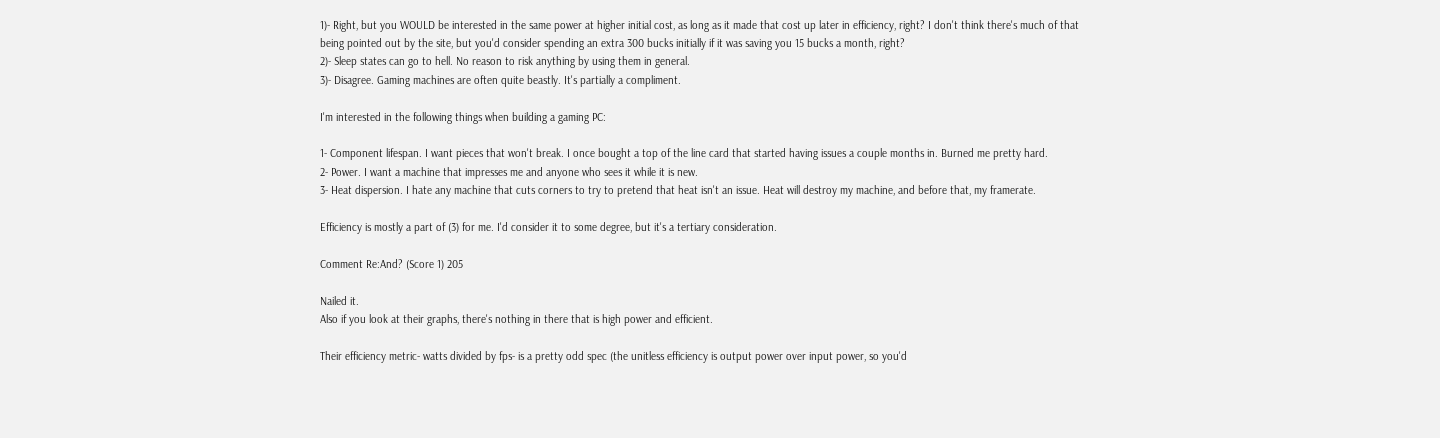1)- Right, but you WOULD be interested in the same power at higher initial cost, as long as it made that cost up later in efficiency, right? I don't think there's much of that being pointed out by the site, but you'd consider spending an extra 300 bucks initially if it was saving you 15 bucks a month, right?
2)- Sleep states can go to hell. No reason to risk anything by using them in general.
3)- Disagree. Gaming machines are often quite beastly. It's partially a compliment.

I'm interested in the following things when building a gaming PC:

1- Component lifespan. I want pieces that won't break. I once bought a top of the line card that started having issues a couple months in. Burned me pretty hard.
2- Power. I want a machine that impresses me and anyone who sees it while it is new.
3- Heat dispersion. I hate any machine that cuts corners to try to pretend that heat isn't an issue. Heat will destroy my machine, and before that, my framerate.

Efficiency is mostly a part of (3) for me. I'd consider it to some degree, but it's a tertiary consideration.

Comment Re:And? (Score 1) 205

Nailed it.
Also if you look at their graphs, there's nothing in there that is high power and efficient.

Their efficiency metric- watts divided by fps- is a pretty odd spec (the unitless efficiency is output power over input power, so you'd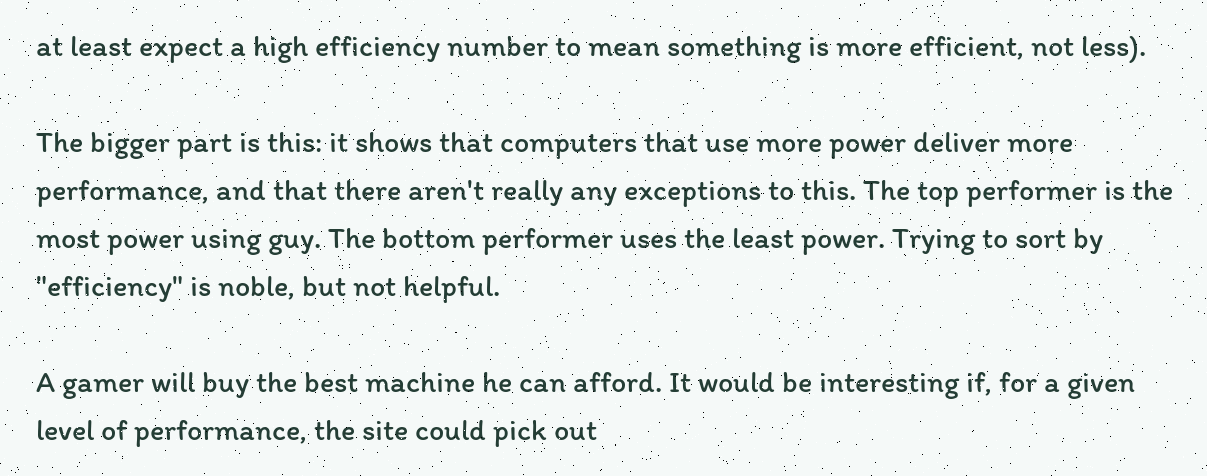at least expect a high efficiency number to mean something is more efficient, not less).

The bigger part is this: it shows that computers that use more power deliver more performance, and that there aren't really any exceptions to this. The top performer is the most power using guy. The bottom performer uses the least power. Trying to sort by "efficiency" is noble, but not helpful.

A gamer will buy the best machine he can afford. It would be interesting if, for a given level of performance, the site could pick out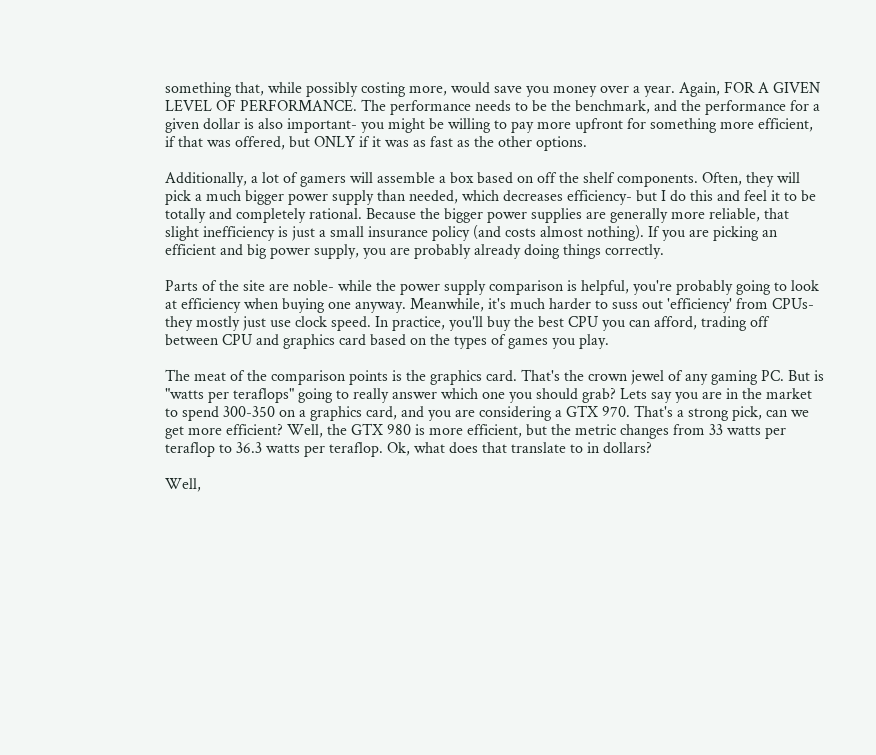something that, while possibly costing more, would save you money over a year. Again, FOR A GIVEN LEVEL OF PERFORMANCE. The performance needs to be the benchmark, and the performance for a given dollar is also important- you might be willing to pay more upfront for something more efficient, if that was offered, but ONLY if it was as fast as the other options.

Additionally, a lot of gamers will assemble a box based on off the shelf components. Often, they will pick a much bigger power supply than needed, which decreases efficiency- but I do this and feel it to be totally and completely rational. Because the bigger power supplies are generally more reliable, that slight inefficiency is just a small insurance policy (and costs almost nothing). If you are picking an efficient and big power supply, you are probably already doing things correctly.

Parts of the site are noble- while the power supply comparison is helpful, you're probably going to look at efficiency when buying one anyway. Meanwhile, it's much harder to suss out 'efficiency' from CPUs- they mostly just use clock speed. In practice, you'll buy the best CPU you can afford, trading off between CPU and graphics card based on the types of games you play.

The meat of the comparison points is the graphics card. That's the crown jewel of any gaming PC. But is "watts per teraflops" going to really answer which one you should grab? Lets say you are in the market to spend 300-350 on a graphics card, and you are considering a GTX 970. That's a strong pick, can we get more efficient? Well, the GTX 980 is more efficient, but the metric changes from 33 watts per teraflop to 36.3 watts per teraflop. Ok, what does that translate to in dollars?

Well,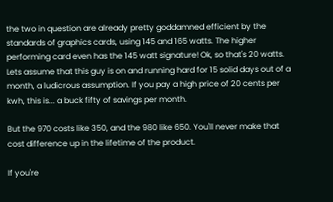the two in question are already pretty goddamned efficient by the standards of graphics cards, using 145 and 165 watts. The higher performing card even has the 145 watt signature! Ok, so that's 20 watts. Lets assume that this guy is on and running hard for 15 solid days out of a month, a ludicrous assumption. If you pay a high price of 20 cents per kwh, this is... a buck fifty of savings per month.

But the 970 costs like 350, and the 980 like 650. You'll never make that cost difference up in the lifetime of the product.

If you're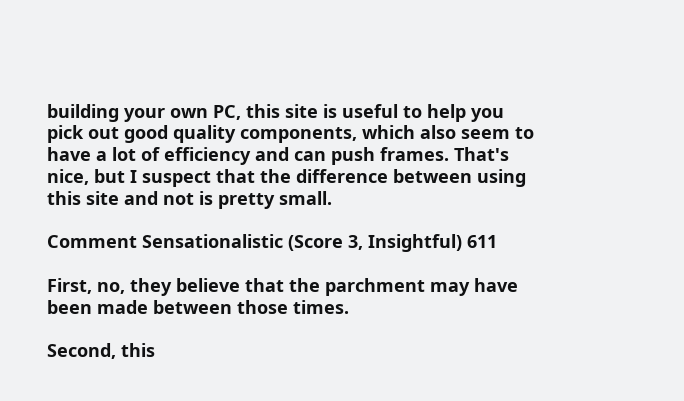building your own PC, this site is useful to help you pick out good quality components, which also seem to have a lot of efficiency and can push frames. That's nice, but I suspect that the difference between using this site and not is pretty small.

Comment Sensationalistic (Score 3, Insightful) 611

First, no, they believe that the parchment may have been made between those times.

Second, this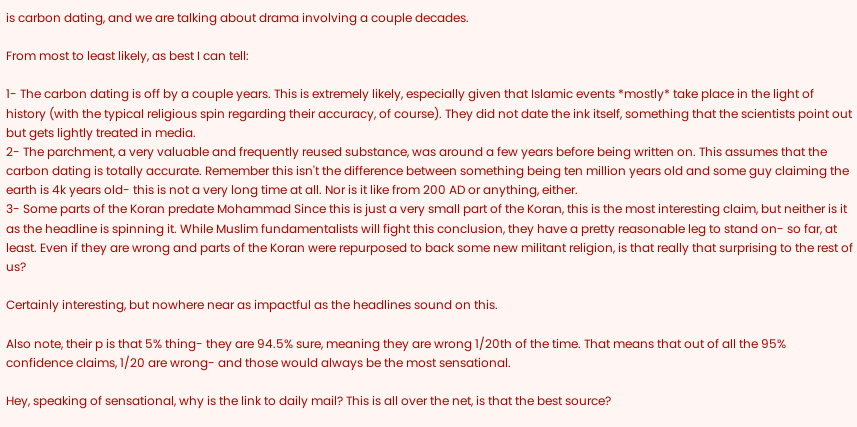is carbon dating, and we are talking about drama involving a couple decades.

From most to least likely, as best I can tell:

1- The carbon dating is off by a couple years. This is extremely likely, especially given that Islamic events *mostly* take place in the light of history (with the typical religious spin regarding their accuracy, of course). They did not date the ink itself, something that the scientists point out but gets lightly treated in media.
2- The parchment, a very valuable and frequently reused substance, was around a few years before being written on. This assumes that the carbon dating is totally accurate. Remember this isn't the difference between something being ten million years old and some guy claiming the earth is 4k years old- this is not a very long time at all. Nor is it like from 200 AD or anything, either.
3- Some parts of the Koran predate Mohammad Since this is just a very small part of the Koran, this is the most interesting claim, but neither is it as the headline is spinning it. While Muslim fundamentalists will fight this conclusion, they have a pretty reasonable leg to stand on- so far, at least. Even if they are wrong and parts of the Koran were repurposed to back some new militant religion, is that really that surprising to the rest of us?

Certainly interesting, but nowhere near as impactful as the headlines sound on this.

Also note, their p is that 5% thing- they are 94.5% sure, meaning they are wrong 1/20th of the time. That means that out of all the 95% confidence claims, 1/20 are wrong- and those would always be the most sensational.

Hey, speaking of sensational, why is the link to daily mail? This is all over the net, is that the best source?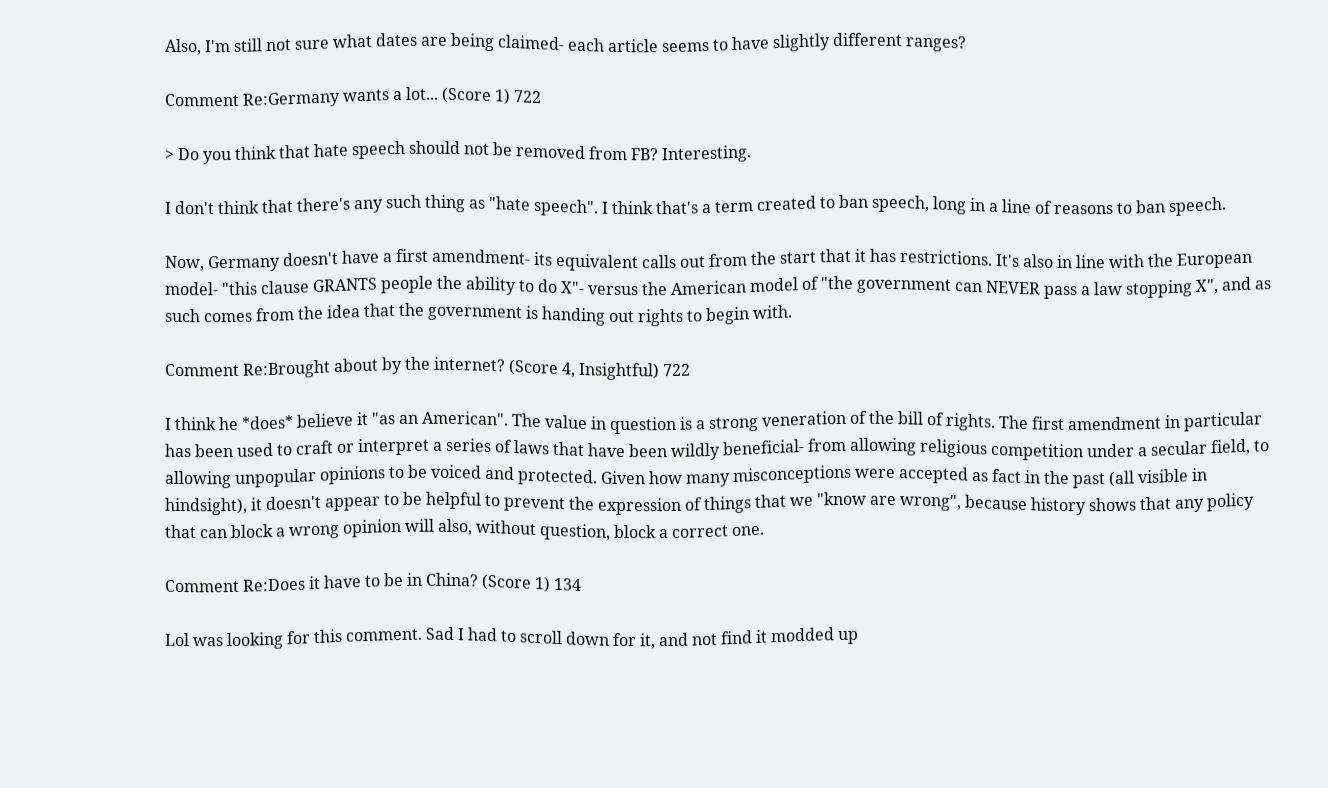Also, I'm still not sure what dates are being claimed- each article seems to have slightly different ranges?

Comment Re:Germany wants a lot... (Score 1) 722

> Do you think that hate speech should not be removed from FB? Interesting.

I don't think that there's any such thing as "hate speech". I think that's a term created to ban speech, long in a line of reasons to ban speech.

Now, Germany doesn't have a first amendment- its equivalent calls out from the start that it has restrictions. It's also in line with the European model- "this clause GRANTS people the ability to do X"- versus the American model of "the government can NEVER pass a law stopping X", and as such comes from the idea that the government is handing out rights to begin with.

Comment Re:Brought about by the internet? (Score 4, Insightful) 722

I think he *does* believe it "as an American". The value in question is a strong veneration of the bill of rights. The first amendment in particular has been used to craft or interpret a series of laws that have been wildly beneficial- from allowing religious competition under a secular field, to allowing unpopular opinions to be voiced and protected. Given how many misconceptions were accepted as fact in the past (all visible in hindsight), it doesn't appear to be helpful to prevent the expression of things that we "know are wrong", because history shows that any policy that can block a wrong opinion will also, without question, block a correct one.

Comment Re:Does it have to be in China? (Score 1) 134

Lol was looking for this comment. Sad I had to scroll down for it, and not find it modded up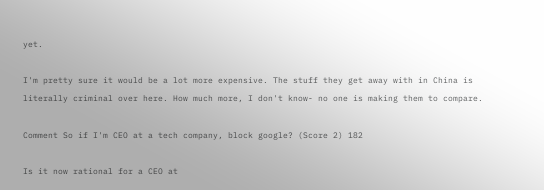yet.

I'm pretty sure it would be a lot more expensive. The stuff they get away with in China is literally criminal over here. How much more, I don't know- no one is making them to compare.

Comment So if I'm CEO at a tech company, block google? (Score 2) 182

Is it now rational for a CEO at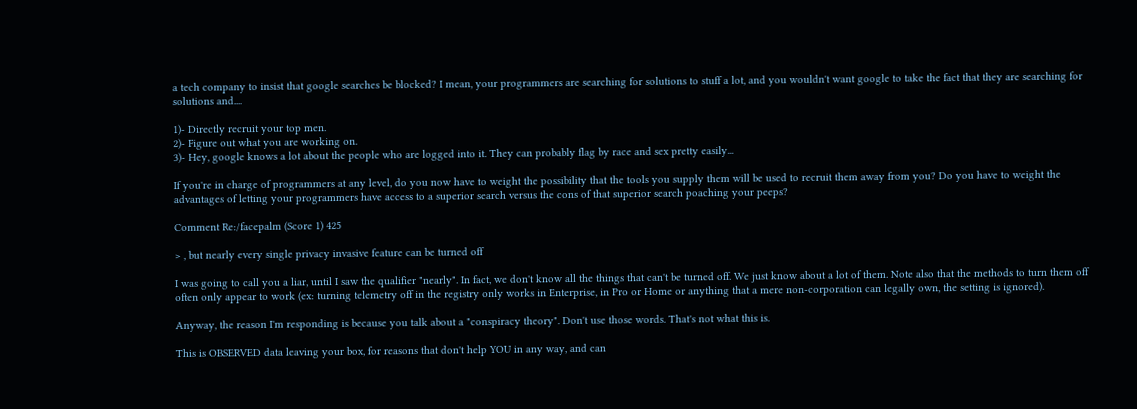a tech company to insist that google searches be blocked? I mean, your programmers are searching for solutions to stuff a lot, and you wouldn't want google to take the fact that they are searching for solutions and....

1)- Directly recruit your top men.
2)- Figure out what you are working on.
3)- Hey, google knows a lot about the people who are logged into it. They can probably flag by race and sex pretty easily...

If you're in charge of programmers at any level, do you now have to weight the possibility that the tools you supply them will be used to recruit them away from you? Do you have to weight the advantages of letting your programmers have access to a superior search versus the cons of that superior search poaching your peeps?

Comment Re:/facepalm (Score 1) 425

> , but nearly every single privacy invasive feature can be turned off

I was going to call you a liar, until I saw the qualifier "nearly". In fact, we don't know all the things that can't be turned off. We just know about a lot of them. Note also that the methods to turn them off often only appear to work (ex: turning telemetry off in the registry only works in Enterprise, in Pro or Home or anything that a mere non-corporation can legally own, the setting is ignored).

Anyway, the reason I'm responding is because you talk about a "conspiracy theory". Don't use those words. That's not what this is.

This is OBSERVED data leaving your box, for reasons that don't help YOU in any way, and can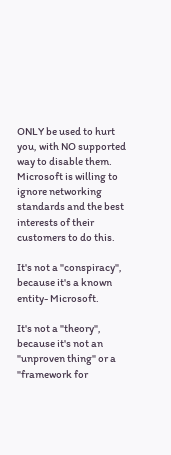ONLY be used to hurt you, with NO supported way to disable them. Microsoft is willing to ignore networking standards and the best interests of their customers to do this.

It's not a "conspiracy", because it's a known entity- Microsoft.

It's not a "theory", because it's not an "unproven thing" or a "framework for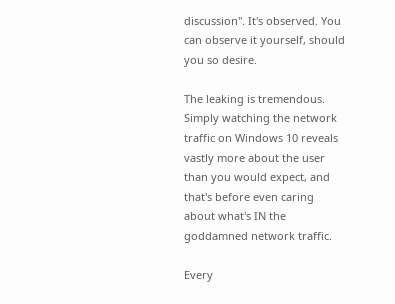discussion". It's observed. You can observe it yourself, should you so desire.

The leaking is tremendous. Simply watching the network traffic on Windows 10 reveals vastly more about the user than you would expect, and that's before even caring about what's IN the goddamned network traffic.

Every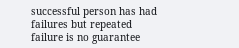successful person has had failures but repeated failure is no guarantee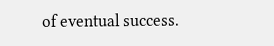of eventual success.